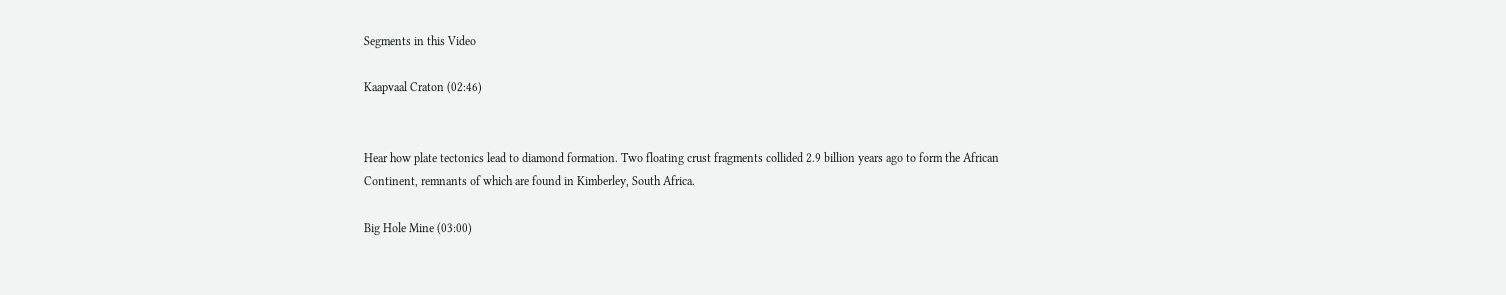Segments in this Video

Kaapvaal Craton (02:46)


Hear how plate tectonics lead to diamond formation. Two floating crust fragments collided 2.9 billion years ago to form the African Continent, remnants of which are found in Kimberley, South Africa.

Big Hole Mine (03:00)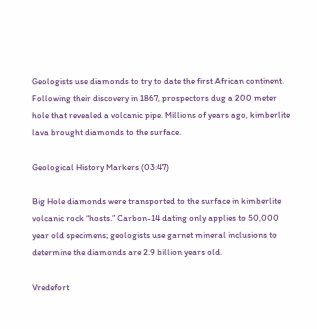Geologists use diamonds to try to date the first African continent. Following their discovery in 1867, prospectors dug a 200 meter hole that revealed a volcanic pipe. Millions of years ago, kimberlite lava brought diamonds to the surface.

Geological History Markers (03:47)

Big Hole diamonds were transported to the surface in kimberlite volcanic rock “hosts.” Carbon-14 dating only applies to 50,000 year old specimens; geologists use garnet mineral inclusions to determine the diamonds are 2.9 billion years old.

Vredefort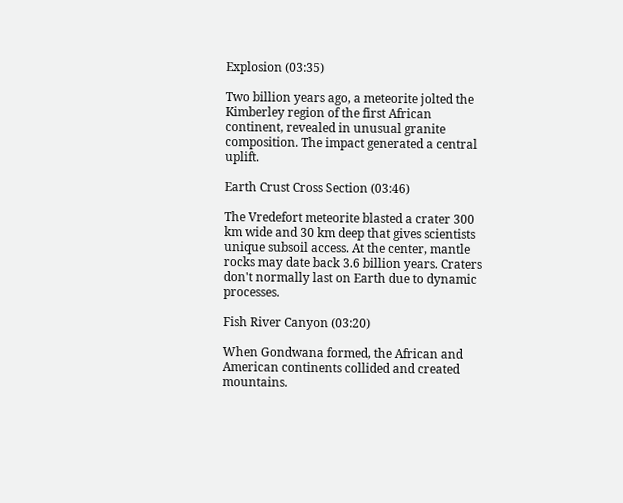Explosion (03:35)

Two billion years ago, a meteorite jolted the Kimberley region of the first African continent, revealed in unusual granite composition. The impact generated a central uplift.

Earth Crust Cross Section (03:46)

The Vredefort meteorite blasted a crater 300 km wide and 30 km deep that gives scientists unique subsoil access. At the center, mantle rocks may date back 3.6 billion years. Craters don't normally last on Earth due to dynamic processes.

Fish River Canyon (03:20)

When Gondwana formed, the African and American continents collided and created mountains.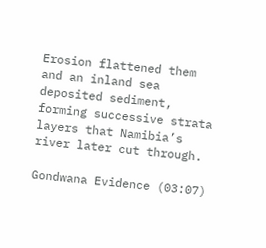Erosion flattened them and an inland sea deposited sediment, forming successive strata layers that Namibia’s river later cut through.

Gondwana Evidence (03:07)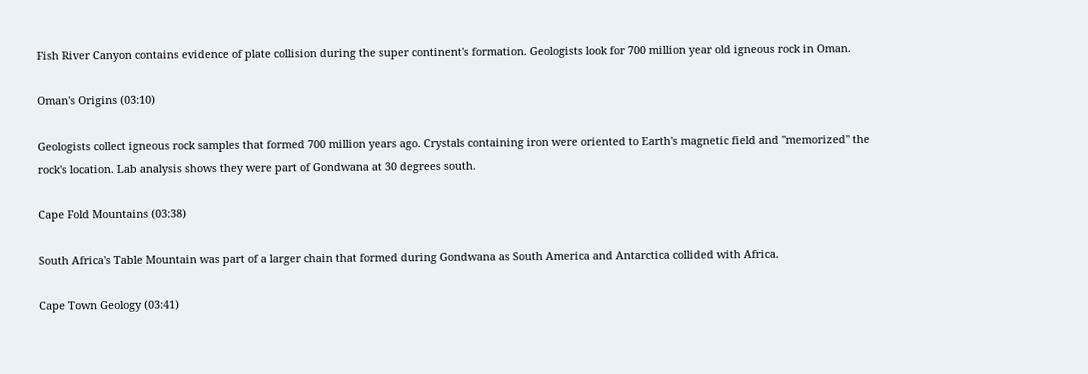Fish River Canyon contains evidence of plate collision during the super continent's formation. Geologists look for 700 million year old igneous rock in Oman.

Oman's Origins (03:10)

Geologists collect igneous rock samples that formed 700 million years ago. Crystals containing iron were oriented to Earth's magnetic field and "memorized" the rock's location. Lab analysis shows they were part of Gondwana at 30 degrees south.

Cape Fold Mountains (03:38)

South Africa's Table Mountain was part of a larger chain that formed during Gondwana as South America and Antarctica collided with Africa.

Cape Town Geology (03:41)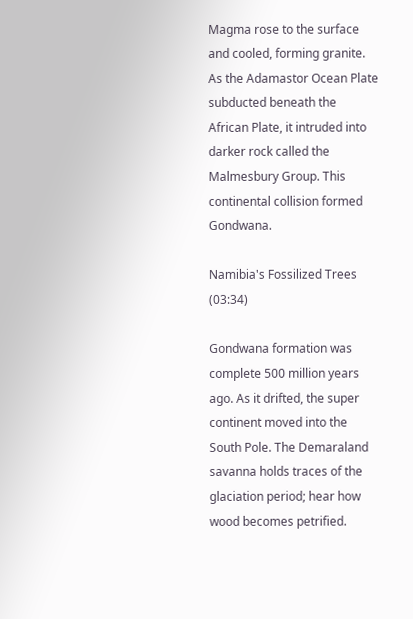Magma rose to the surface and cooled, forming granite. As the Adamastor Ocean Plate subducted beneath the African Plate, it intruded into darker rock called the Malmesbury Group. This continental collision formed Gondwana.

Namibia's Fossilized Trees (03:34)

Gondwana formation was complete 500 million years ago. As it drifted, the super continent moved into the South Pole. The Demaraland savanna holds traces of the glaciation period; hear how wood becomes petrified.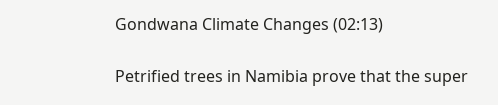Gondwana Climate Changes (02:13)

Petrified trees in Namibia prove that the super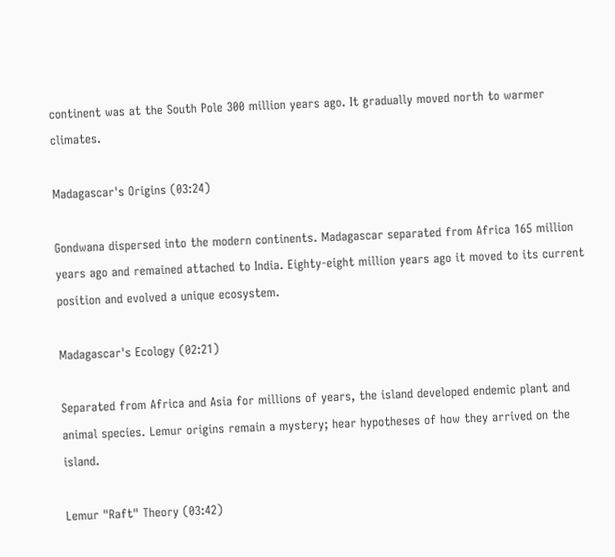continent was at the South Pole 300 million years ago. It gradually moved north to warmer climates.

Madagascar's Origins (03:24)

Gondwana dispersed into the modern continents. Madagascar separated from Africa 165 million years ago and remained attached to India. Eighty-eight million years ago it moved to its current position and evolved a unique ecosystem.

Madagascar's Ecology (02:21)

Separated from Africa and Asia for millions of years, the island developed endemic plant and animal species. Lemur origins remain a mystery; hear hypotheses of how they arrived on the island.

Lemur "Raft" Theory (03:42)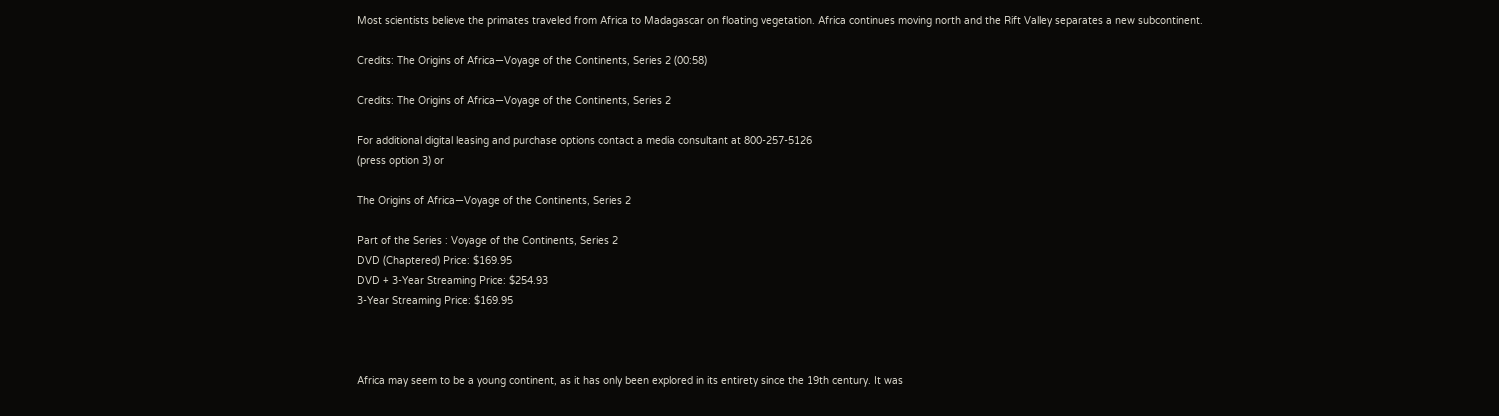Most scientists believe the primates traveled from Africa to Madagascar on floating vegetation. Africa continues moving north and the Rift Valley separates a new subcontinent.

Credits: The Origins of Africa—Voyage of the Continents, Series 2 (00:58)

Credits: The Origins of Africa—Voyage of the Continents, Series 2

For additional digital leasing and purchase options contact a media consultant at 800-257-5126
(press option 3) or

The Origins of Africa—Voyage of the Continents, Series 2

Part of the Series : Voyage of the Continents, Series 2
DVD (Chaptered) Price: $169.95
DVD + 3-Year Streaming Price: $254.93
3-Year Streaming Price: $169.95



Africa may seem to be a young continent, as it has only been explored in its entirety since the 19th century. It was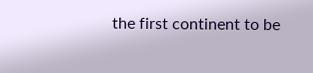the first continent to be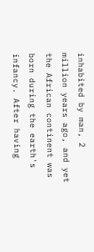inhabited by man, 2 million years ago, and yet the African continent was born during the earth's infancy. After having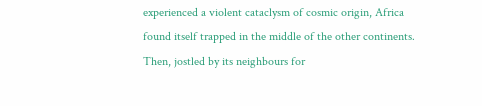experienced a violent cataclysm of cosmic origin, Africa found itself trapped in the middle of the other continents. Then, jostled by its neighbours for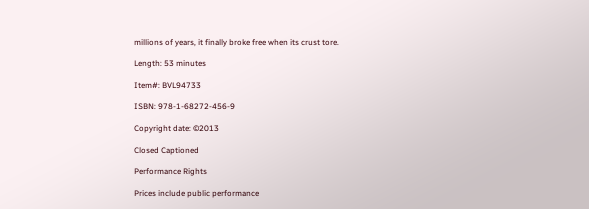millions of years, it finally broke free when its crust tore.

Length: 53 minutes

Item#: BVL94733

ISBN: 978-1-68272-456-9

Copyright date: ©2013

Closed Captioned

Performance Rights

Prices include public performance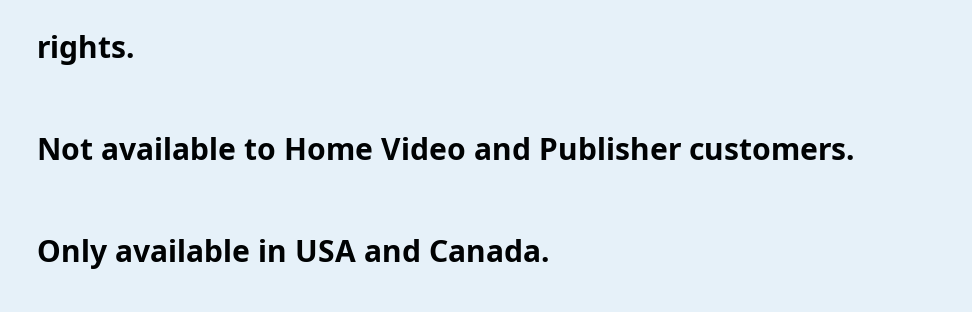rights.

Not available to Home Video and Publisher customers.

Only available in USA and Canada.